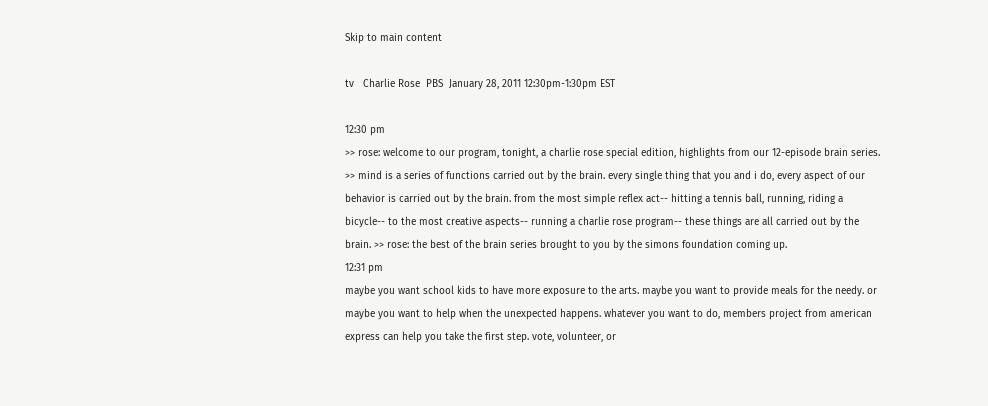Skip to main content

tv   Charlie Rose  PBS  January 28, 2011 12:30pm-1:30pm EST

12:30 pm
>> rose: welcome to our program, tonight, a charlie rose special edition, highlights from our 12-episode brain series. >> mind is a series of functions carried out by the brain. every single thing that you and i do, every aspect of our behavior is carried out by the brain. from the most simple reflex act-- hitting a tennis ball, running, riding a bicycle-- to the most creative aspects-- running a charlie rose program-- these things are all carried out by the brain. >> rose: the best of the brain series brought to you by the simons foundation coming up.
12:31 pm
maybe you want school kids to have more exposure to the arts. maybe you want to provide meals for the needy. or maybe you want to help when the unexpected happens. whatever you want to do, members project from american express can help you take the first step. vote, volunteer, or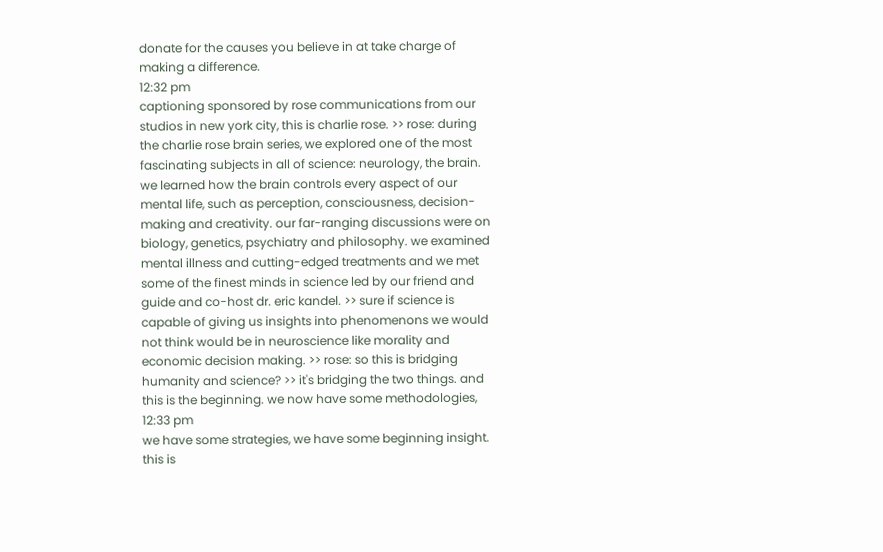donate for the causes you believe in at take charge of making a difference.
12:32 pm
captioning sponsored by rose communications from our studios in new york city, this is charlie rose. >> rose: during the charlie rose brain series, we explored one of the most fascinating subjects in all of science: neurology, the brain. we learned how the brain controls every aspect of our mental life, such as perception, consciousness, decision-making and creativity. our far-ranging discussions were on biology, genetics, psychiatry and philosophy. we examined mental illness and cutting-edged treatments and we met some of the finest minds in science led by our friend and guide and co-host dr. eric kandel. >> sure if science is capable of giving us insights into phenomenons we would not think would be in neuroscience like morality and economic decision making. >> rose: so this is bridging humanity and science? >> it's bridging the two things. and this is the beginning. we now have some methodologies,
12:33 pm
we have some strategies, we have some beginning insight. this is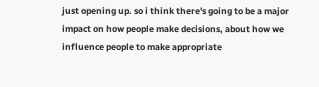just opening up. so i think there's going to be a major impact on how people make decisions, about how we influence people to make appropriate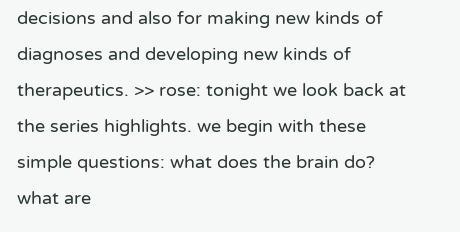decisions and also for making new kinds of diagnoses and developing new kinds of therapeutics. >> rose: tonight we look back at the series highlights. we begin with these simple questions: what does the brain do? what are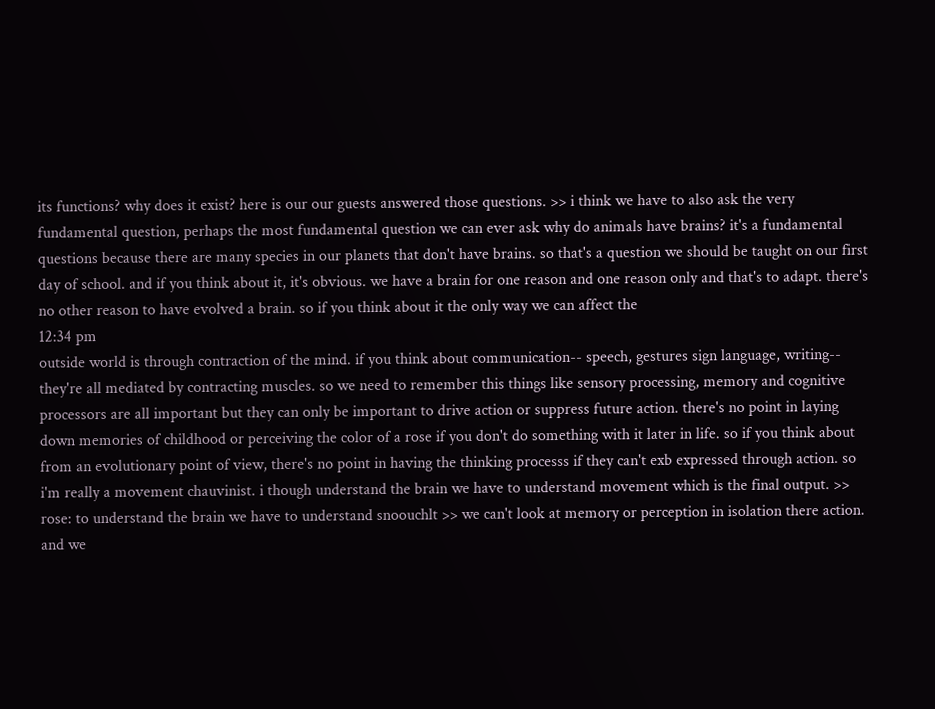its functions? why does it exist? here is our our guests answered those questions. >> i think we have to also ask the very fundamental question, perhaps the most fundamental question we can ever ask why do animals have brains? it's a fundamental questions because there are many species in our planets that don't have brains. so that's a question we should be taught on our first day of school. and if you think about it, it's obvious. we have a brain for one reason and one reason only and that's to adapt. there's no other reason to have evolved a brain. so if you think about it the only way we can affect the
12:34 pm
outside world is through contraction of the mind. if you think about communication-- speech, gestures sign language, writing-- they're all mediated by contracting muscles. so we need to remember this things like sensory processing, memory and cognitive processors are all important but they can only be important to drive action or suppress future action. there's no point in laying down memories of childhood or perceiving the color of a rose if you don't do something with it later in life. so if you think about from an evolutionary point of view, there's no point in having the thinking processs if they can't exb expressed through action. so i'm really a movement chauvinist. i though understand the brain we have to understand movement which is the final output. >> rose: to understand the brain we have to understand snoouchlt >> we can't look at memory or perception in isolation there action. and we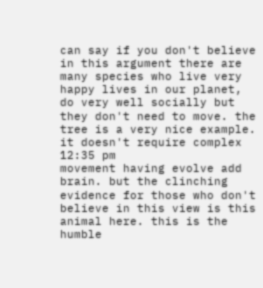can say if you don't believe in this argument there are many species who live very happy lives in our planet, do very well socially but they don't need to move. the tree is a very nice example. it doesn't require complex
12:35 pm
movement having evolve add brain. but the clinching evidence for those who don't believe in this view is this animal here. this is the humble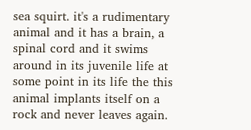sea squirt. it's a rudimentary animal and it has a brain, a spinal cord and it swims around in its juvenile life at some point in its life the this animal implants itself on a rock and never leaves again.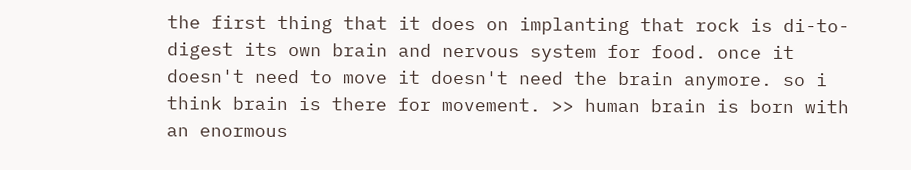the first thing that it does on implanting that rock is di-to-digest its own brain and nervous system for food. once it doesn't need to move it doesn't need the brain anymore. so i think brain is there for movement. >> human brain is born with an enormous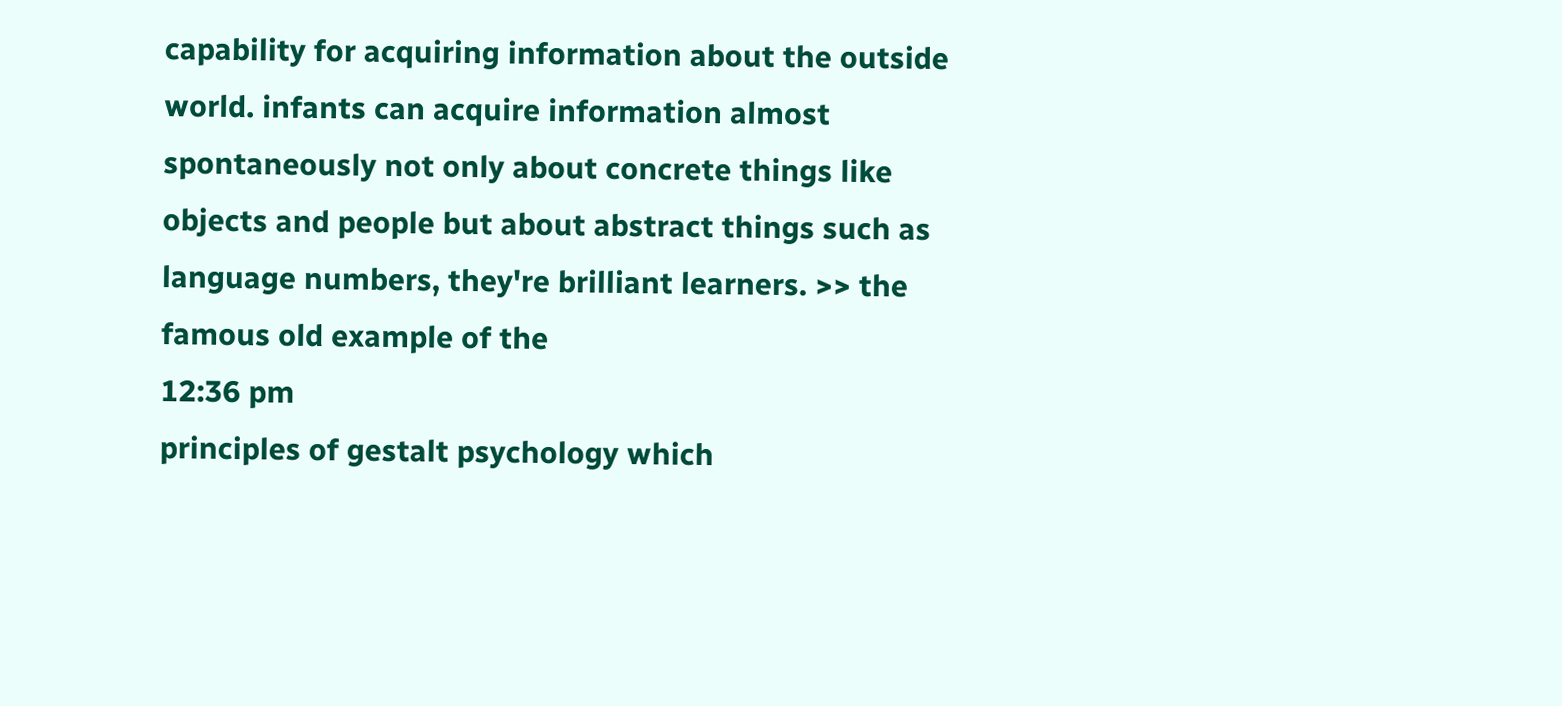capability for acquiring information about the outside world. infants can acquire information almost spontaneously not only about concrete things like objects and people but about abstract things such as language numbers, they're brilliant learners. >> the famous old example of the
12:36 pm
principles of gestalt psychology which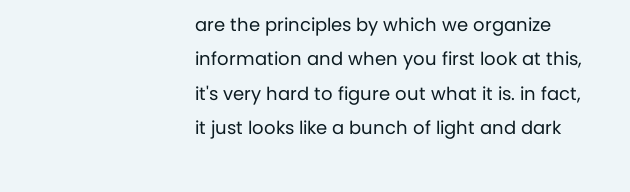are the principles by which we organize information and when you first look at this, it's very hard to figure out what it is. in fact, it just looks like a bunch of light and dark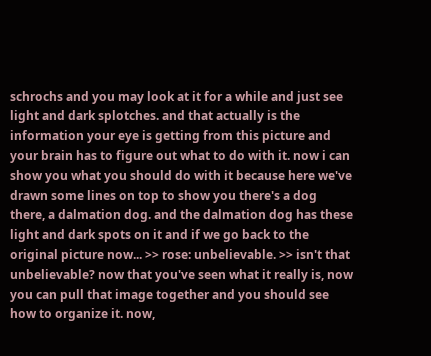schrochs and you may look at it for a while and just see light and dark splotches. and that actually is the information your eye is getting from this picture and your brain has to figure out what to do with it. now i can show you what you should do with it because here we've drawn some lines on top to show you there's a dog there, a dalmation dog. and the dalmation dog has these light and dark spots on it and if we go back to the original picture now... >> rose: unbelievable. >> isn't that unbelievable? now that you've seen what it really is, now you can pull that image together and you should see how to organize it. now,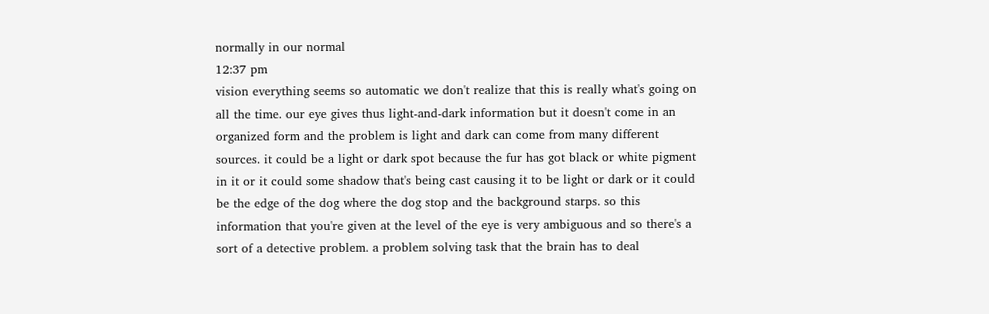normally in our normal
12:37 pm
vision everything seems so automatic we don't realize that this is really what's going on all the time. our eye gives thus light-and-dark information but it doesn't come in an organized form and the problem is light and dark can come from many different sources. it could be a light or dark spot because the fur has got black or white pigment in it or it could some shadow that's being cast causing it to be light or dark or it could be the edge of the dog where the dog stop and the background starps. so this information that you're given at the level of the eye is very ambiguous and so there's a sort of a detective problem. a problem solving task that the brain has to deal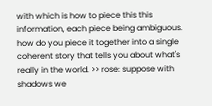with which is how to piece this this information, each piece being ambiguous. how do you piece it together into a single coherent story that tells you about what's really in the world. >> rose: suppose with shadows we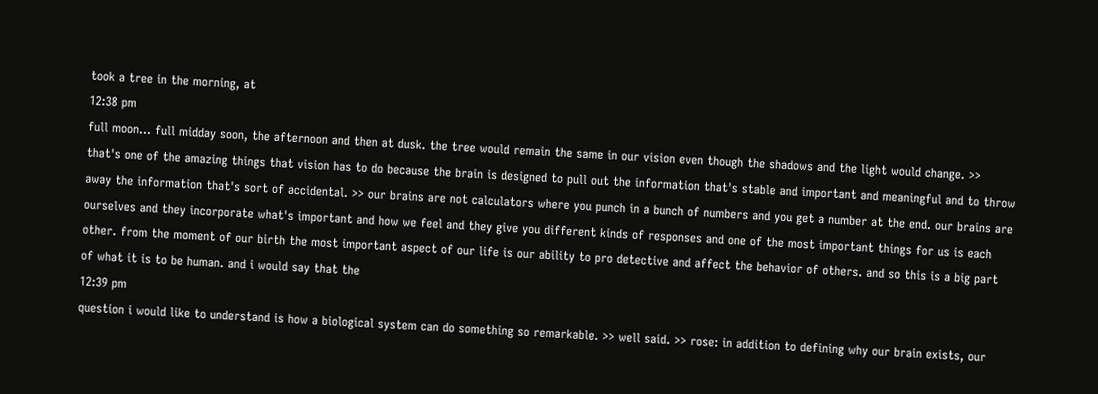took a tree in the morning, at
12:38 pm
full moon... full midday soon, the afternoon and then at dusk. the tree would remain the same in our vision even though the shadows and the light would change. >> that's one of the amazing things that vision has to do because the brain is designed to pull out the information that's stable and important and meaningful and to throw away the information that's sort of accidental. >> our brains are not calculators where you punch in a bunch of numbers and you get a number at the end. our brains are ourselves and they incorporate what's important and how we feel and they give you different kinds of responses and one of the most important things for us is each other. from the moment of our birth the most important aspect of our life is our ability to pro detective and affect the behavior of others. and so this is a big part of what it is to be human. and i would say that the
12:39 pm
question i would like to understand is how a biological system can do something so remarkable. >> well said. >> rose: in addition to defining why our brain exists, our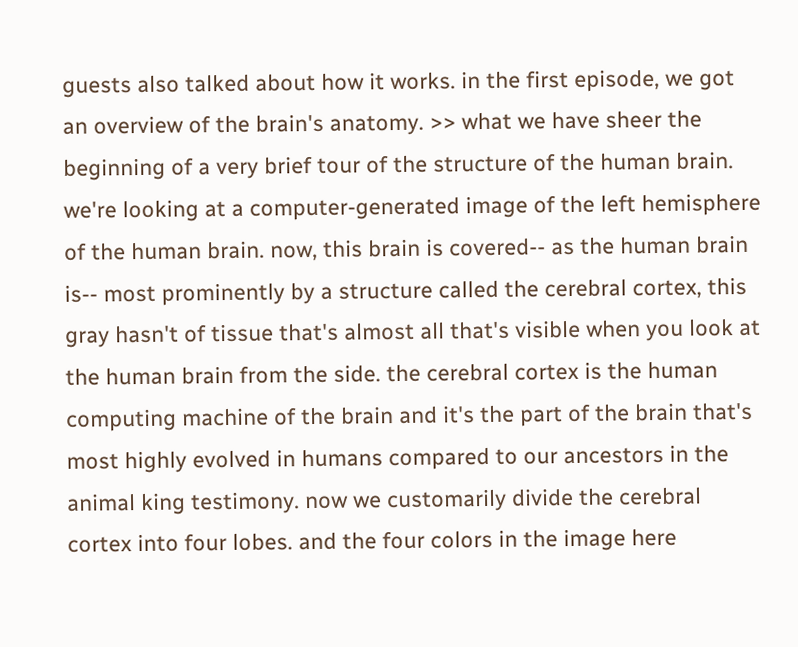guests also talked about how it works. in the first episode, we got an overview of the brain's anatomy. >> what we have sheer the beginning of a very brief tour of the structure of the human brain. we're looking at a computer-generated image of the left hemisphere of the human brain. now, this brain is covered-- as the human brain is-- most prominently by a structure called the cerebral cortex, this gray hasn't of tissue that's almost all that's visible when you look at the human brain from the side. the cerebral cortex is the human computing machine of the brain and it's the part of the brain that's most highly evolved in humans compared to our ancestors in the animal king testimony. now we customarily divide the cerebral cortex into four lobes. and the four colors in the image here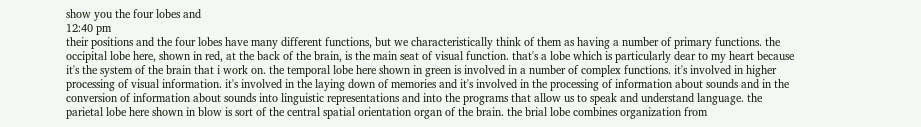show you the four lobes and
12:40 pm
their positions and the four lobes have many different functions, but we characteristically think of them as having a number of primary functions. the occipital lobe here, shown in red, at the back of the brain, is the main seat of visual function. that's a lobe which is particularly dear to my heart because it's the system of the brain that i work on. the temporal lobe here shown in green is involved in a number of complex functions. it's involved in higher processing of visual information. it's involved in the laying down of memories and it's involved in the processing of information about sounds and in the conversion of information about sounds into linguistic representations and into the programs that allow us to speak and understand language. the parietal lobe here shown in blow is sort of the central spatial orientation organ of the brain. the brial lobe combines organization from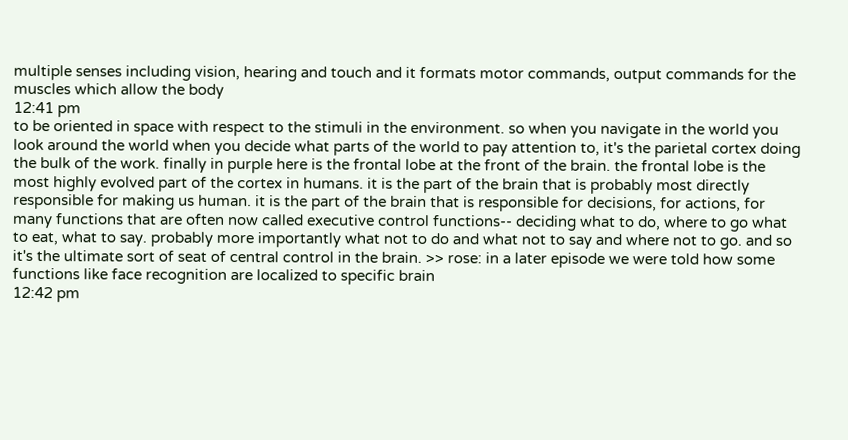multiple senses including vision, hearing and touch and it formats motor commands, output commands for the muscles which allow the body
12:41 pm
to be oriented in space with respect to the stimuli in the environment. so when you navigate in the world you look around the world when you decide what parts of the world to pay attention to, it's the parietal cortex doing the bulk of the work. finally in purple here is the frontal lobe at the front of the brain. the frontal lobe is the most highly evolved part of the cortex in humans. it is the part of the brain that is probably most directly responsible for making us human. it is the part of the brain that is responsible for decisions, for actions, for many functions that are often now called executive control functions-- deciding what to do, where to go what to eat, what to say. probably more importantly what not to do and what not to say and where not to go. and so it's the ultimate sort of seat of central control in the brain. >> rose: in a later episode we were told how some functions like face recognition are localized to specific brain
12:42 pm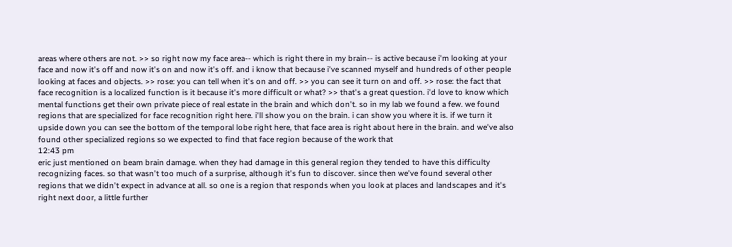areas where others are not. >> so right now my face area-- which is right there in my brain-- is active because i'm looking at your face and now it's off and now it's on and now it's off. and i know that because i've scanned myself and hundreds of other people looking at faces and objects. >> rose: you can tell when it's on and off. >> you can see it turn on and off. >> rose: the fact that face recognition is a localized function is it because it's more difficult or what? >> that's a great question. i'd love to know which mental functions get their own private piece of real estate in the brain and which don't. so in my lab we found a few. we found regions that are specialized for face recognition right here. i'll show you on the brain. i can show you where it is. if we turn it upside down you can see the bottom of the temporal lobe right here, that face area is right about here in the brain. and we've also found other specialized regions so we expected to find that face region because of the work that
12:43 pm
eric just mentioned on beam brain damage. when they had damage in this general region they tended to have this difficulty recognizing faces. so that wasn't too much of a surprise, although it's fun to discover. since then we've found several other regions that we didn't expect in advance at all. so one is a region that responds when you look at places and landscapes and it's right next door, a little further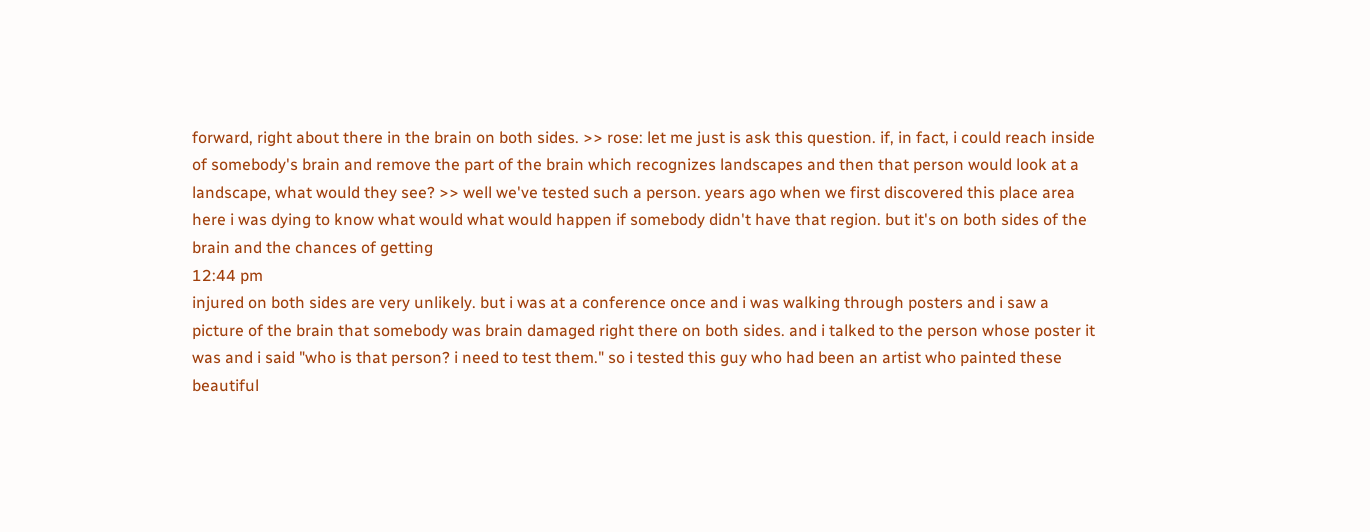forward, right about there in the brain on both sides. >> rose: let me just is ask this question. if, in fact, i could reach inside of somebody's brain and remove the part of the brain which recognizes landscapes and then that person would look at a landscape, what would they see? >> well we've tested such a person. years ago when we first discovered this place area here i was dying to know what would what would happen if somebody didn't have that region. but it's on both sides of the brain and the chances of getting
12:44 pm
injured on both sides are very unlikely. but i was at a conference once and i was walking through posters and i saw a picture of the brain that somebody was brain damaged right there on both sides. and i talked to the person whose poster it was and i said "who is that person? i need to test them." so i tested this guy who had been an artist who painted these beautiful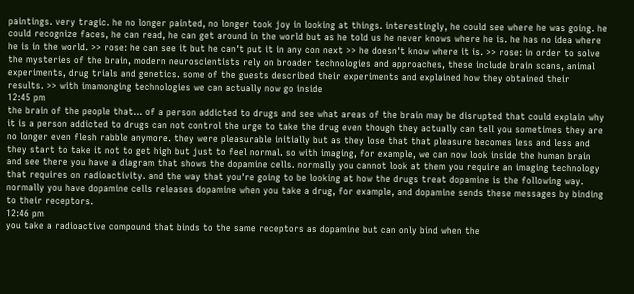paintings. very tragic. he no longer painted, no longer took joy in looking at things. interestingly, he could see where he was going. he could recognize faces, he can read, he can get around in the world but as he told us he never knows where he is. he has no idea where he is in the world. >> rose: he can see it but he can't put it in any con next >> he doesn't know where it is. >> rose: in order to solve the mysteries of the brain, modern neuroscientists rely on broader technologies and approaches, these include brain scans, animal experiments, drug trials and genetics. some of the guests described their experiments and explained how they obtained their results. >> with imamonging technologies we can actually now go inside
12:45 pm
the brain of the people that... of a person addicted to drugs and see what areas of the brain may be disrupted that could explain why it is a person addicted to drugs can not control the urge to take the drug even though they actually can tell you sometimes they are no longer even flesh rabble anymore. they were pleasurable initially but as they lose that that pleasure becomes less and less and they start to take it not to get high but just to feel normal. so with imaging, for example, we can now look inside the human brain and see there you have a diagram that shows the dopamine cells. normally you cannot look at them you require an imaging technology that requires on radioactivity. and the way that you're going to be looking at how the drugs treat dopamine is the following way. normally you have dopamine cells releases dopamine when you take a drug, for example, and dopamine sends these messages by binding to their receptors.
12:46 pm
you take a radioactive compound that binds to the same receptors as dopamine but can only bind when the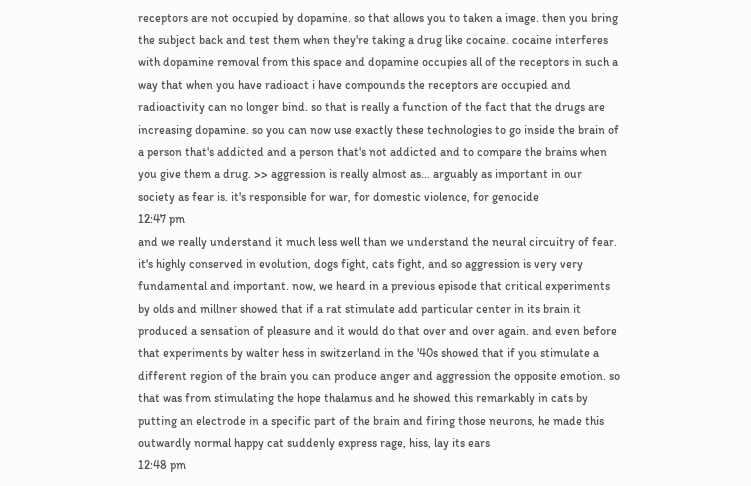receptors are not occupied by dopamine. so that allows you to taken a image. then you bring the subject back and test them when they're taking a drug like cocaine. cocaine interferes with dopamine removal from this space and dopamine occupies all of the receptors in such a way that when you have radioact i have compounds the receptors are occupied and radioactivity can no longer bind. so that is really a function of the fact that the drugs are increasing dopamine. so you can now use exactly these technologies to go inside the brain of a person that's addicted and a person that's not addicted and to compare the brains when you give them a drug. >> aggression is really almost as... arguably as important in our society as fear is. it's responsible for war, for domestic violence, for genocide
12:47 pm
and we really understand it much less well than we understand the neural circuitry of fear. it's highly conserved in evolution, dogs fight, cats fight, and so aggression is very very fundamental and important. now, we heard in a previous episode that critical experiments by olds and millner showed that if a rat stimulate add particular center in its brain it produced a sensation of pleasure and it would do that over and over again. and even before that experiments by walter hess in switzerland in the '40s showed that if you stimulate a different region of the brain you can produce anger and aggression the opposite emotion. so that was from stimulating the hope thalamus and he showed this remarkably in cats by putting an electrode in a specific part of the brain and firing those neurons, he made this outwardly normal happy cat suddenly express rage, hiss, lay its ears
12:48 pm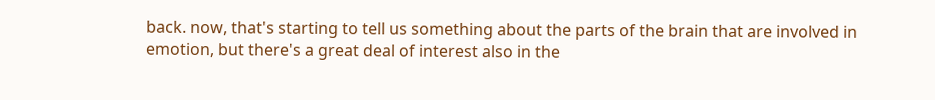back. now, that's starting to tell us something about the parts of the brain that are involved in emotion, but there's a great deal of interest also in the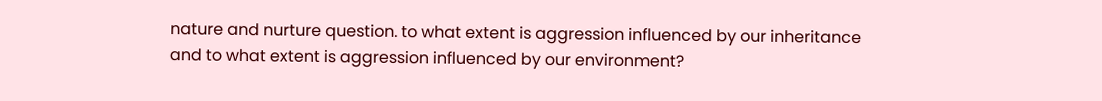nature and nurture question. to what extent is aggression influenced by our inheritance and to what extent is aggression influenced by our environment?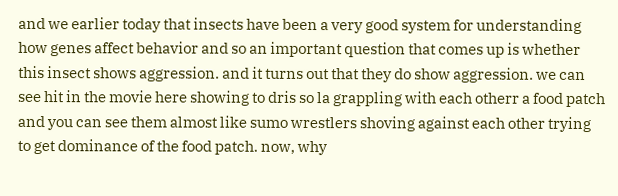and we earlier today that insects have been a very good system for understanding how genes affect behavior and so an important question that comes up is whether this insect shows aggression. and it turns out that they do show aggression. we can see hit in the movie here showing to dris so la grappling with each otherr a food patch and you can see them almost like sumo wrestlers shoving against each other trying to get dominance of the food patch. now, why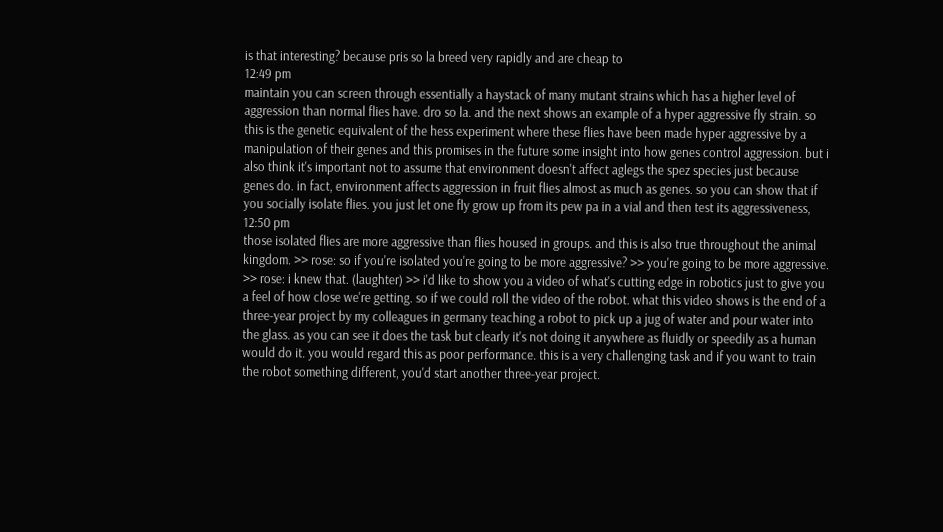is that interesting? because pris so la breed very rapidly and are cheap to
12:49 pm
maintain you can screen through essentially a haystack of many mutant strains which has a higher level of aggression than normal flies have. dro so la. and the next shows an example of a hyper aggressive fly strain. so this is the genetic equivalent of the hess experiment where these flies have been made hyper aggressive by a manipulation of their genes and this promises in the future some insight into how genes control aggression. but i also think it's important not to assume that environment doesn't affect aglegs the spez species just because genes do. in fact, environment affects aggression in fruit flies almost as much as genes. so you can show that if you socially isolate flies. you just let one fly grow up from its pew pa in a vial and then test its aggressiveness,
12:50 pm
those isolated flies are more aggressive than flies housed in groups. and this is also true throughout the animal kingdom. >> rose: so if you're isolated you're going to be more aggressive? >> you're going to be more aggressive. >> rose: i knew that. (laughter) >> i'd like to show you a video of what's cutting edge in robotics just to give you a feel of how close we're getting. so if we could roll the video of the robot. what this video shows is the end of a three-year project by my colleagues in germany teaching a robot to pick up a jug of water and pour water into the glass. as you can see it does the task but clearly it's not doing it anywhere as fluidly or speedily as a human would do it. you would regard this as poor performance. this is a very challenging task and if you want to train the robot something different, you'd start another three-year project.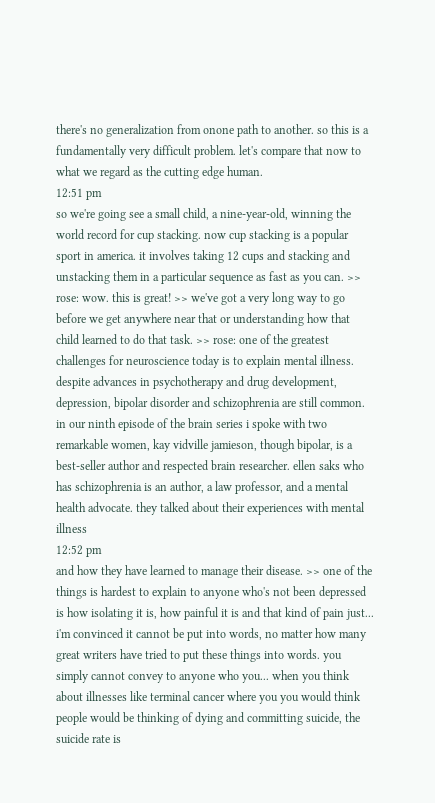there's no generalization from onone path to another. so this is a fundamentally very difficult problem. let's compare that now to what we regard as the cutting edge human.
12:51 pm
so we're going see a small child, a nine-year-old, winning the world record for cup stacking. now cup stacking is a popular sport in america. it involves taking 12 cups and stacking and unstacking them in a particular sequence as fast as you can. >> rose: wow. this is great! >> we've got a very long way to go before we get anywhere near that or understanding how that child learned to do that task. >> rose: one of the greatest challenges for neuroscience today is to explain mental illness. despite advances in psychotherapy and drug development, depression, bipolar disorder and schizophrenia are still common. in our ninth episode of the brain series i spoke with two remarkable women, kay vidville jamieson, though bipolar, is a best-seller author and respected brain researcher. ellen saks who has schizophrenia is an author, a law professor, and a mental health advocate. they talked about their experiences with mental illness
12:52 pm
and how they have learned to manage their disease. >> one of the things is hardest to explain to anyone who's not been depressed is how isolating it is, how painful it is and that kind of pain just... i'm convinced it cannot be put into words, no matter how many great writers have tried to put these things into words. you simply cannot convey to anyone who you... when you think about illnesses like terminal cancer where you you would think people would be thinking of dying and committing suicide, the suicide rate is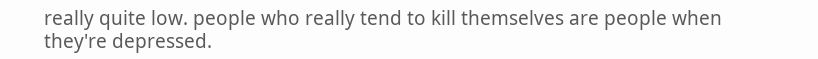really quite low. people who really tend to kill themselves are people when they're depressed.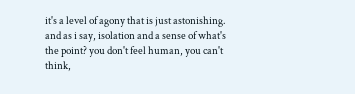it's a level of agony that is just astonishing. and as i say, isolation and a sense of what's the point? you don't feel human, you can't think,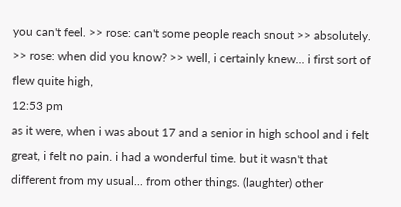you can't feel. >> rose: can't some people reach snout >> absolutely. >> rose: when did you know? >> well, i certainly knew... i first sort of flew quite high,
12:53 pm
as it were, when i was about 17 and a senior in high school and i felt great, i felt no pain. i had a wonderful time. but it wasn't that different from my usual... from other things. (laughter) other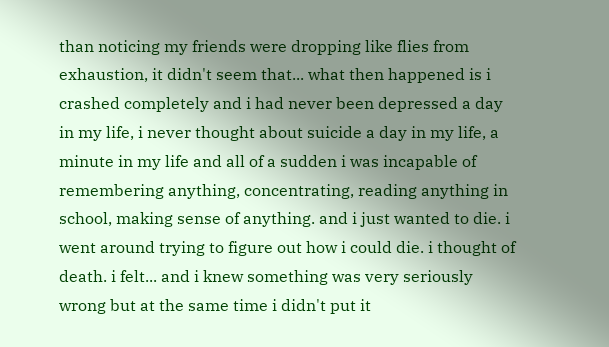than noticing my friends were dropping like flies from exhaustion, it didn't seem that... what then happened is i crashed completely and i had never been depressed a day in my life, i never thought about suicide a day in my life, a minute in my life and all of a sudden i was incapable of remembering anything, concentrating, reading anything in school, making sense of anything. and i just wanted to die. i went around trying to figure out how i could die. i thought of death. i felt... and i knew something was very seriously wrong but at the same time i didn't put it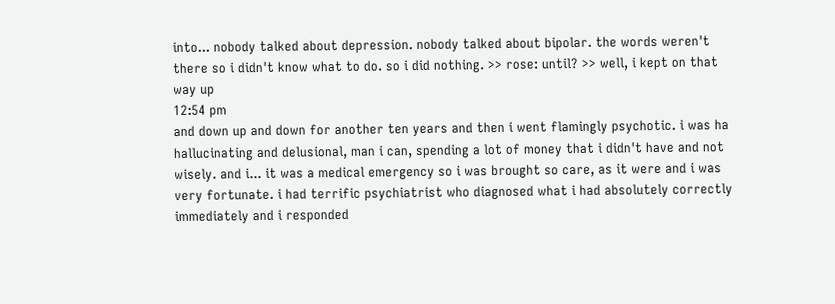into... nobody talked about depression. nobody talked about bipolar. the words weren't there so i didn't know what to do. so i did nothing. >> rose: until? >> well, i kept on that way up
12:54 pm
and down up and down for another ten years and then i went flamingly psychotic. i was ha hallucinating and delusional, man i can, spending a lot of money that i didn't have and not wisely. and i... it was a medical emergency so i was brought so care, as it were and i was very fortunate. i had terrific psychiatrist who diagnosed what i had absolutely correctly immediately and i responded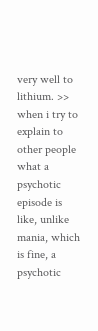very well to lithium. >> when i try to explain to other people what a psychotic episode is like, unlike mania, which is fine, a psychotic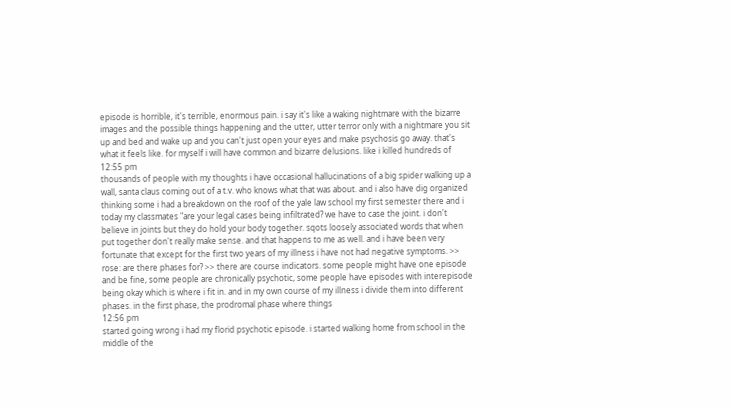episode is horrible, it's terrible, enormous pain. i say it's like a waking nightmare with the bizarre images and the possible things happening and the utter, utter terror only with a nightmare you sit up and bed and wake up and you can't just open your eyes and make psychosis go away. that's what it feels like. for myself i will have common and bizarre delusions. like i killed hundreds of
12:55 pm
thousands of people with my thoughts i have occasional hallucinations of a big spider walking up a wall, santa claus coming out of a t.v. who knows what that was about. and i also have dig organized thinking some i had a breakdown on the roof of the yale law school my first semester there and i today my classmates "are your legal cases being infiltrated? we have to case the joint. i don't believe in joints but they do hold your body together. sqots loosely associated words that when put together don't really make sense. and that happens to me as well. and i have been very fortunate that except for the first two years of my illness i have not had negative symptoms. >> rose: are there phases for? >> there are course indicators. some people might have one episode and be fine, some people are chronically psychotic, some people have episodes with interepisode being okay which is where i fit in. and in my own course of my illness i divide them into different phases. in the first phase, the prodromal phase where things
12:56 pm
started going wrong i had my florid psychotic episode. i started walking home from school in the middle of the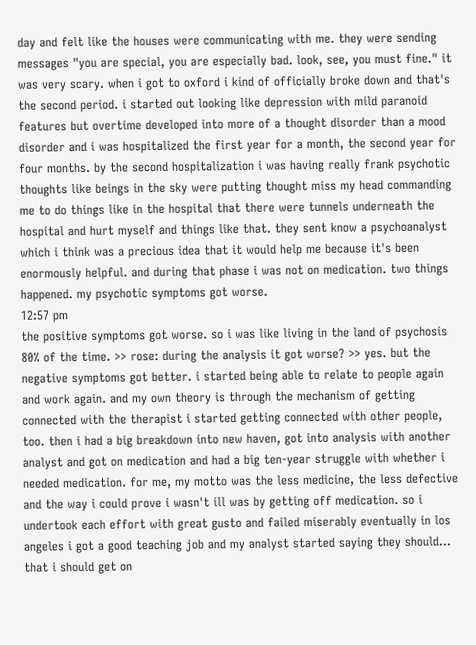day and felt like the houses were communicating with me. they were sending messages "you are special, you are especially bad. look, see, you must fine." it was very scary. when i got to oxford i kind of officially broke down and that's the second period. i started out looking like depression with mild paranoid features but overtime developed into more of a thought disorder than a mood disorder and i was hospitalized the first year for a month, the second year for four months. by the second hospitalization i was having really frank psychotic thoughts like beings in the sky were putting thought miss my head commanding me to do things like in the hospital that there were tunnels underneath the hospital and hurt myself and things like that. they sent know a psychoanalyst which i think was a precious idea that it would help me because it's been enormously helpful. and during that phase i was not on medication. two things happened. my psychotic symptoms got worse.
12:57 pm
the positive symptoms got worse. so i was like living in the land of psychosis 80% of the time. >> rose: during the analysis it got worse? >> yes. but the negative symptoms got better. i started being able to relate to people again and work again. and my own theory is through the mechanism of getting connected with the therapist i started getting connected with other people, too. then i had a big breakdown into new haven, got into analysis with another analyst and got on medication and had a big ten-year struggle with whether i needed medication. for me, my motto was the less medicine, the less defective and the way i could prove i wasn't ill was by getting off medication. so i undertook each effort with great gusto and failed miserably eventually in los angeles i got a good teaching job and my analyst started saying they should... that i should get on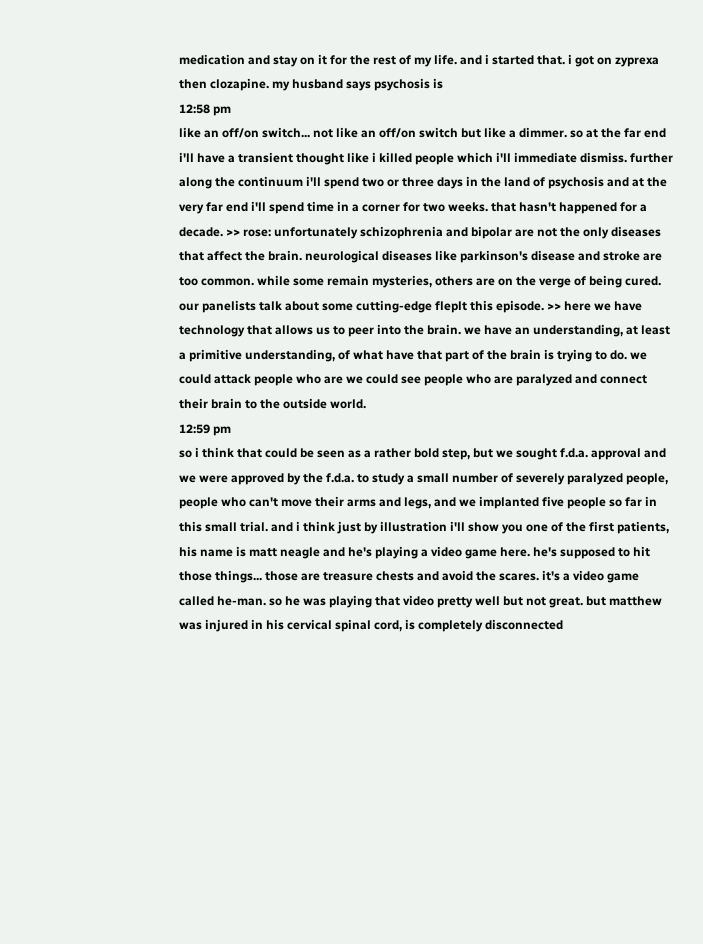medication and stay on it for the rest of my life. and i started that. i got on zyprexa then clozapine. my husband says psychosis is
12:58 pm
like an off/on switch... not like an off/on switch but like a dimmer. so at the far end i'll have a transient thought like i killed people which i'll immediate dismiss. further along the continuum i'll spend two or three days in the land of psychosis and at the very far end i'll spend time in a corner for two weeks. that hasn't happened for a decade. >> rose: unfortunately schizophrenia and bipolar are not the only diseases that affect the brain. neurological diseases like parkinson's disease and stroke are too common. while some remain mysteries, others are on the verge of being cured. our panelists talk about some cutting-edge fleplt this episode. >> here we have technology that allows us to peer into the brain. we have an understanding, at least a primitive understanding, of what have that part of the brain is trying to do. we could attack people who are we could see people who are paralyzed and connect their brain to the outside world.
12:59 pm
so i think that could be seen as a rather bold step, but we sought f.d.a. approval and we were approved by the f.d.a. to study a small number of severely paralyzed people, people who can't move their arms and legs, and we implanted five people so far in this small trial. and i think just by illustration i'll show you one of the first patients, his name is matt neagle and he's playing a video game here. he's supposed to hit those things... those are treasure chests and avoid the scares. it's a video game called he-man. so he was playing that video pretty well but not great. but matthew was injured in his cervical spinal cord, is completely disconnected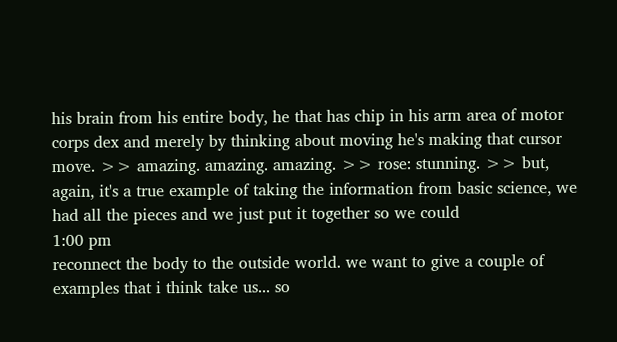his brain from his entire body, he that has chip in his arm area of motor corps dex and merely by thinking about moving he's making that cursor move. >> amazing. amazing. amazing. >> rose: stunning. >> but, again, it's a true example of taking the information from basic science, we had all the pieces and we just put it together so we could
1:00 pm
reconnect the body to the outside world. we want to give a couple of examples that i think take us... so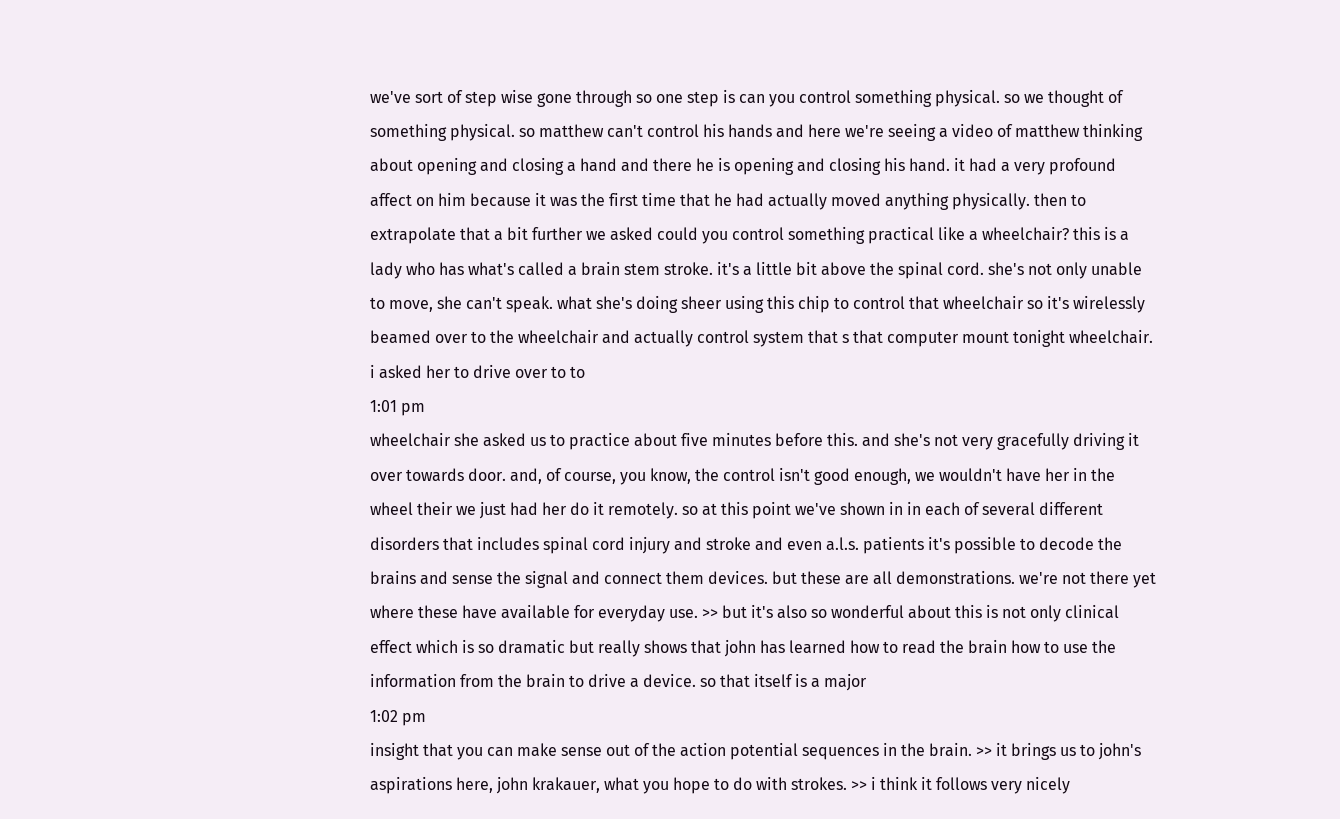we've sort of step wise gone through so one step is can you control something physical. so we thought of something physical. so matthew can't control his hands and here we're seeing a video of matthew thinking about opening and closing a hand and there he is opening and closing his hand. it had a very profound affect on him because it was the first time that he had actually moved anything physically. then to extrapolate that a bit further we asked could you control something practical like a wheelchair? this is a lady who has what's called a brain stem stroke. it's a little bit above the spinal cord. she's not only unable to move, she can't speak. what she's doing sheer using this chip to control that wheelchair so it's wirelessly beamed over to the wheelchair and actually control system that s that computer mount tonight wheelchair. i asked her to drive over to to
1:01 pm
wheelchair she asked us to practice about five minutes before this. and she's not very gracefully driving it over towards door. and, of course, you know, the control isn't good enough, we wouldn't have her in the wheel their we just had her do it remotely. so at this point we've shown in in each of several different disorders that includes spinal cord injury and stroke and even a.l.s. patients it's possible to decode the brains and sense the signal and connect them devices. but these are all demonstrations. we're not there yet where these have available for everyday use. >> but it's also so wonderful about this is not only clinical effect which is so dramatic but really shows that john has learned how to read the brain how to use the information from the brain to drive a device. so that itself is a major
1:02 pm
insight that you can make sense out of the action potential sequences in the brain. >> it brings us to john's aspirations here, john krakauer, what you hope to do with strokes. >> i think it follows very nicely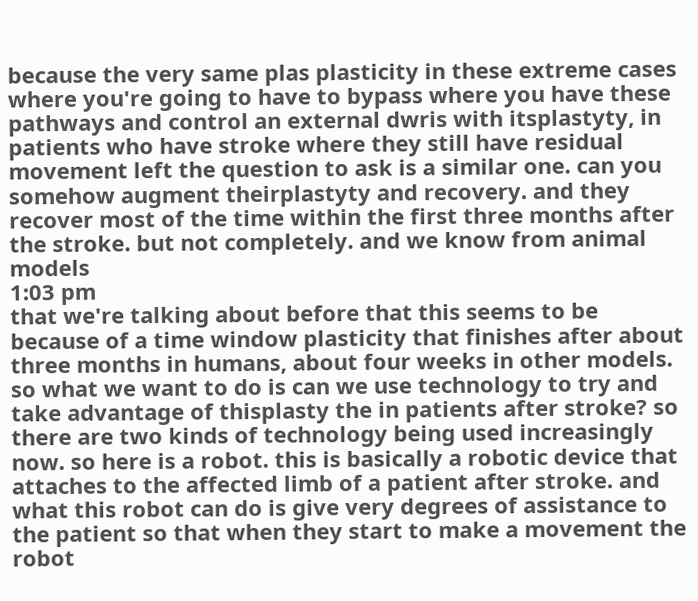because the very same plas plasticity in these extreme cases where you're going to have to bypass where you have these pathways and control an external dwris with itsplastyty, in patients who have stroke where they still have residual movement left the question to ask is a similar one. can you somehow augment theirplastyty and recovery. and they recover most of the time within the first three months after the stroke. but not completely. and we know from animal models
1:03 pm
that we're talking about before that this seems to be because of a time window plasticity that finishes after about three months in humans, about four weeks in other models. so what we want to do is can we use technology to try and take advantage of thisplasty the in patients after stroke? so there are two kinds of technology being used increasingly now. so here is a robot. this is basically a robotic device that attaches to the affected limb of a patient after stroke. and what this robot can do is give very degrees of assistance to the patient so that when they start to make a movement the robot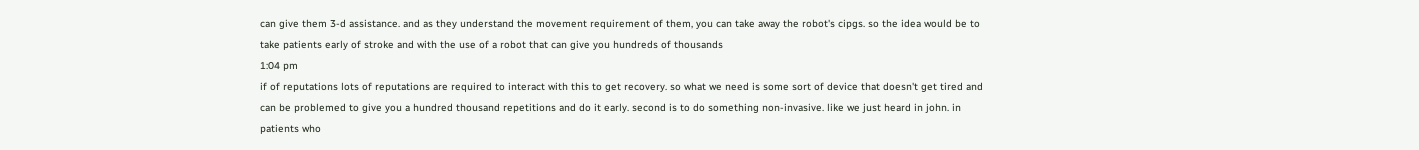can give them 3-d assistance. and as they understand the movement requirement of them, you can take away the robot's cipgs. so the idea would be to take patients early of stroke and with the use of a robot that can give you hundreds of thousands
1:04 pm
if of reputations lots of reputations are required to interact with this to get recovery. so what we need is some sort of device that doesn't get tired and can be problemed to give you a hundred thousand repetitions and do it early. second is to do something non-invasive. like we just heard in john. in patients who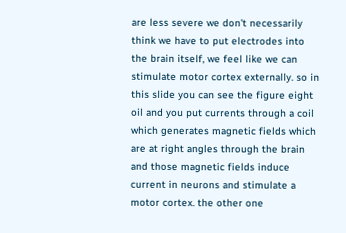are less severe we don't necessarily think we have to put electrodes into the brain itself, we feel like we can stimulate motor cortex externally. so in this slide you can see the figure eight oil and you put currents through a coil which generates magnetic fields which are at right angles through the brain and those magnetic fields induce current in neurons and stimulate a motor cortex. the other one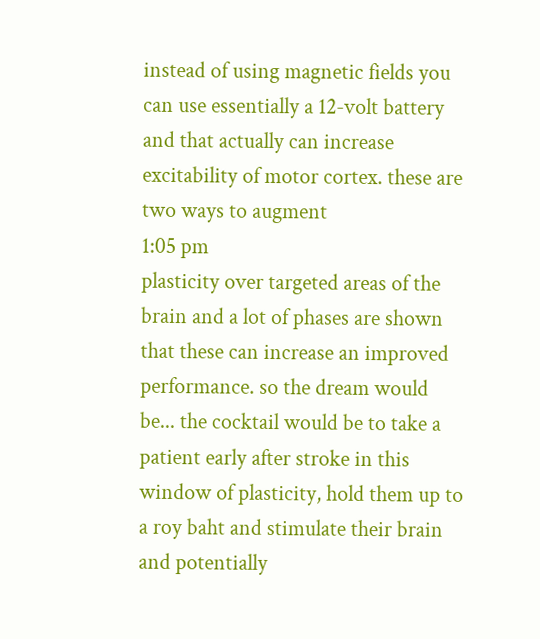instead of using magnetic fields you can use essentially a 12-volt battery and that actually can increase excitability of motor cortex. these are two ways to augment
1:05 pm
plasticity over targeted areas of the brain and a lot of phases are shown that these can increase an improved performance. so the dream would be... the cocktail would be to take a patient early after stroke in this window of plasticity, hold them up to a roy baht and stimulate their brain and potentially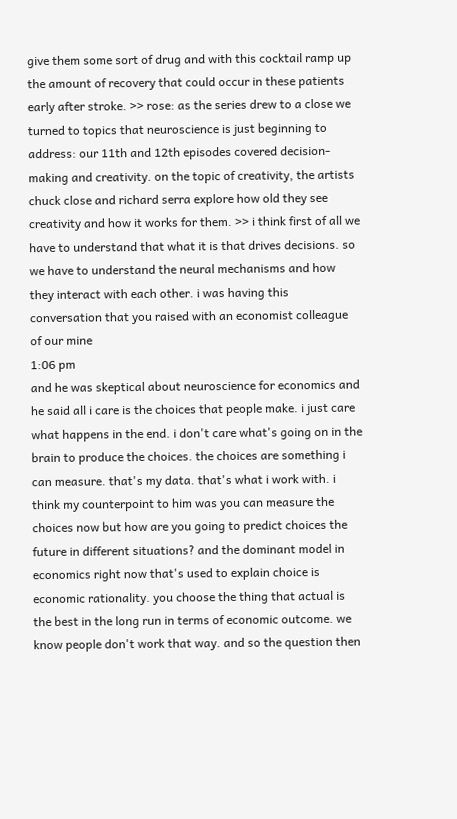give them some sort of drug and with this cocktail ramp up the amount of recovery that could occur in these patients early after stroke. >> rose: as the series drew to a close we turned to topics that neuroscience is just beginning to address: our 11th and 12th episodes covered decision-making and creativity. on the topic of creativity, the artists chuck close and richard serra explore how old they see creativity and how it works for them. >> i think first of all we have to understand that what it is that drives decisions. so we have to understand the neural mechanisms and how they interact with each other. i was having this conversation that you raised with an economist colleague of our mine
1:06 pm
and he was skeptical about neuroscience for economics and he said all i care is the choices that people make. i just care what happens in the end. i don't care what's going on in the brain to produce the choices. the choices are something i can measure. that's my data. that's what i work with. i think my counterpoint to him was you can measure the choices now but how are you going to predict choices the future in different situations? and the dominant model in economics right now that's used to explain choice is economic rationality. you choose the thing that actual is the best in the long run in terms of economic outcome. we know people don't work that way. and so the question then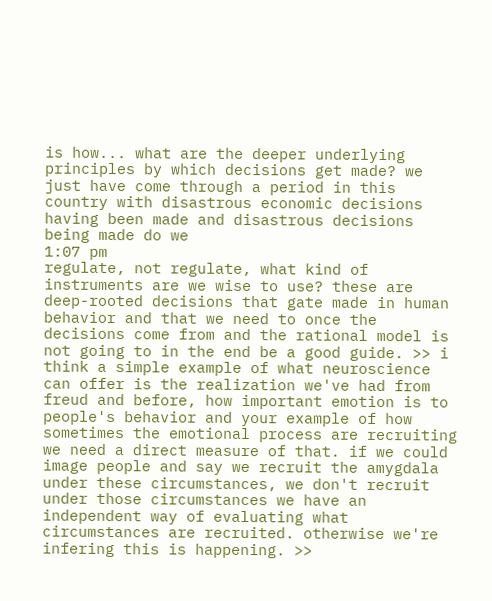is how... what are the deeper underlying principles by which decisions get made? we just have come through a period in this country with disastrous economic decisions having been made and disastrous decisions being made do we
1:07 pm
regulate, not regulate, what kind of instruments are we wise to use? these are deep-rooted decisions that gate made in human behavior and that we need to once the decisions come from and the rational model is not going to in the end be a good guide. >> i think a simple example of what neuroscience can offer is the realization we've had from freud and before, how important emotion is to people's behavior and your example of how sometimes the emotional process are recruiting we need a direct measure of that. if we could image people and say we recruit the amygdala under these circumstances, we don't recruit under those circumstances we have an independent way of evaluating what circumstances are recruited. otherwise we're infering this is happening. >>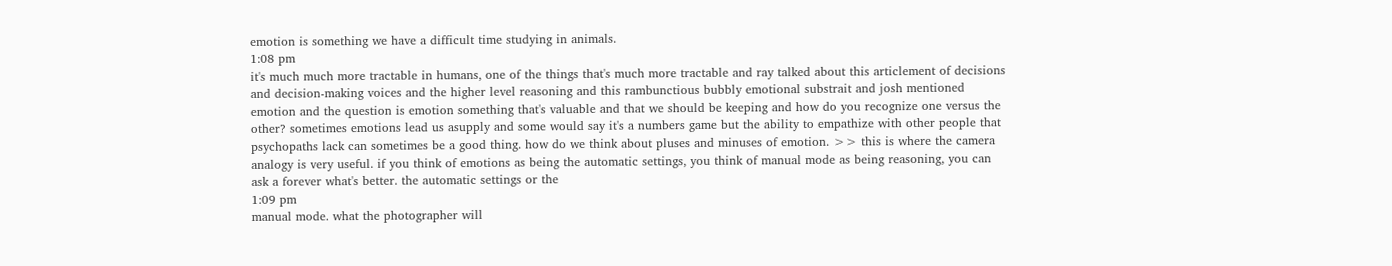emotion is something we have a difficult time studying in animals.
1:08 pm
it's much much more tractable in humans, one of the things that's much more tractable and ray talked about this articlement of decisions and decision-making voices and the higher level reasoning and this rambunctious bubbly emotional substrait and josh mentioned emotion and the question is emotion something that's valuable and that we should be keeping and how do you recognize one versus the other? sometimes emotions lead us asupply and some would say it's a numbers game but the ability to empathize with other people that psychopaths lack can sometimes be a good thing. how do we think about pluses and minuses of emotion. >> this is where the camera analogy is very useful. if you think of emotions as being the automatic settings, you think of manual mode as being reasoning, you can ask a forever what's better. the automatic settings or the
1:09 pm
manual mode. what the photographer will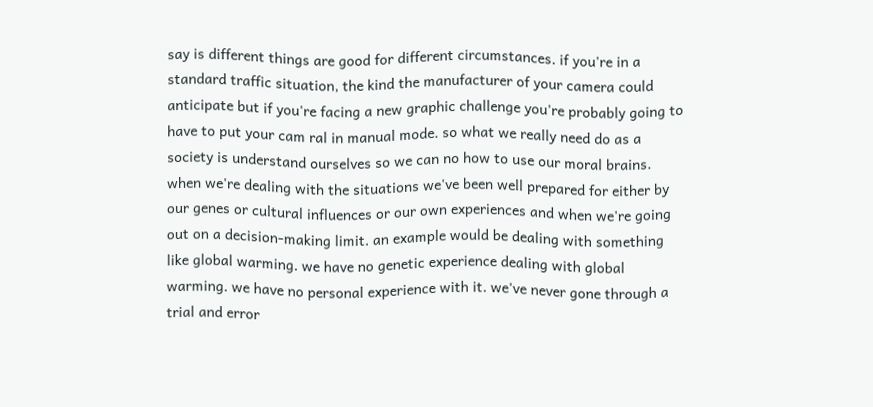say is different things are good for different circumstances. if you're in a standard traffic situation, the kind the manufacturer of your camera could anticipate but if you're facing a new graphic challenge you're probably going to have to put your cam ral in manual mode. so what we really need do as a society is understand ourselves so we can no how to use our moral brains. when we're dealing with the situations we've been well prepared for either by our genes or cultural influences or our own experiences and when we're going out on a decision-making limit. an example would be dealing with something like global warming. we have no genetic experience dealing with global warming. we have no personal experience with it. we've never gone through a trial and error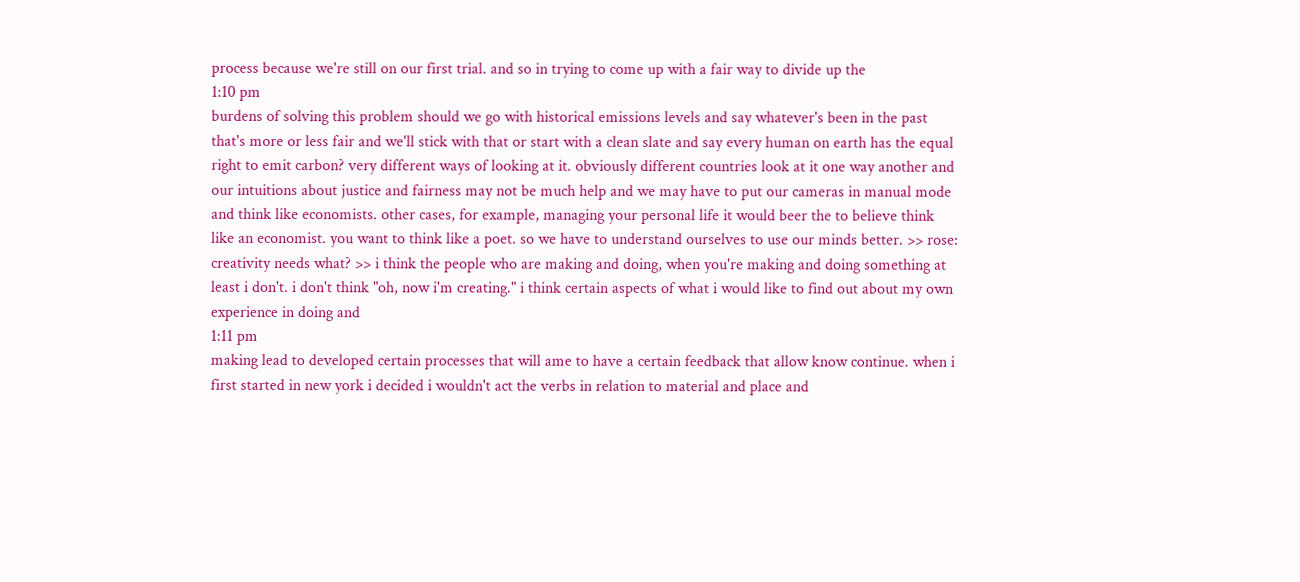process because we're still on our first trial. and so in trying to come up with a fair way to divide up the
1:10 pm
burdens of solving this problem should we go with historical emissions levels and say whatever's been in the past that's more or less fair and we'll stick with that or start with a clean slate and say every human on earth has the equal right to emit carbon? very different ways of looking at it. obviously different countries look at it one way another and our intuitions about justice and fairness may not be much help and we may have to put our cameras in manual mode and think like economists. other cases, for example, managing your personal life it would beer the to believe think like an economist. you want to think like a poet. so we have to understand ourselves to use our minds better. >> rose: creativity needs what? >> i think the people who are making and doing, when you're making and doing something at least i don't. i don't think "oh, now i'm creating." i think certain aspects of what i would like to find out about my own experience in doing and
1:11 pm
making lead to developed certain processes that will ame to have a certain feedback that allow know continue. when i first started in new york i decided i wouldn't act the verbs in relation to material and place and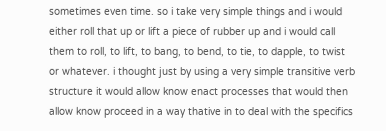sometimes even time. so i take very simple things and i would either roll that up or lift a piece of rubber up and i would call them to roll, to lift, to bang, to bend, to tie, to dapple, to twist or whatever. i thought just by using a very simple transitive verb structure it would allow know enact processes that would then allow know proceed in a way thative in to deal with the specifics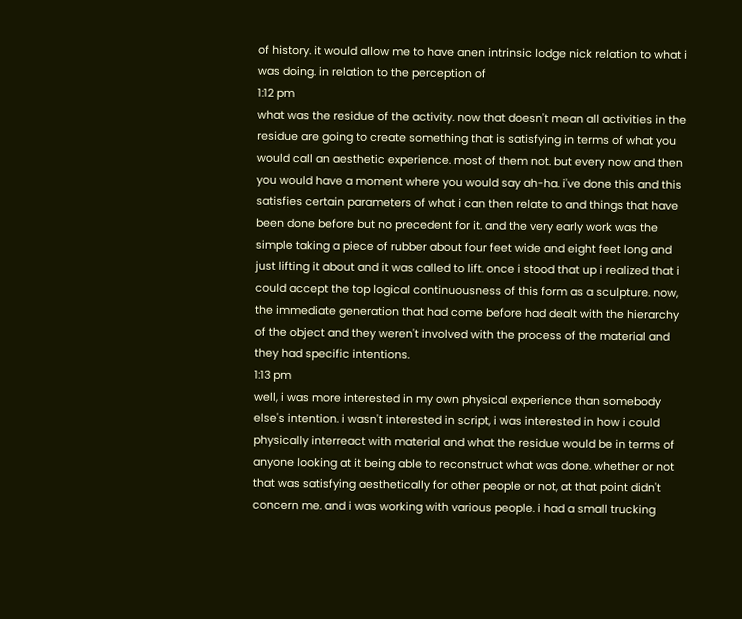of history. it would allow me to have anen intrinsic lodge nick relation to what i was doing. in relation to the perception of
1:12 pm
what was the residue of the activity. now that doesn't mean all activities in the residue are going to create something that is satisfying in terms of what you would call an aesthetic experience. most of them not. but every now and then you would have a moment where you would say ah-ha. i've done this and this satisfies certain parameters of what i can then relate to and things that have been done before but no precedent for it. and the very early work was the simple taking a piece of rubber about four feet wide and eight feet long and just lifting it about and it was called to lift. once i stood that up i realized that i could accept the top logical continuousness of this form as a sculpture. now, the immediate generation that had come before had dealt with the hierarchy of the object and they weren't involved with the process of the material and they had specific intentions.
1:13 pm
well, i was more interested in my own physical experience than somebody else's intention. i wasn't interested in script, i was interested in how i could physically interreact with material and what the residue would be in terms of anyone looking at it being able to reconstruct what was done. whether or not that was satisfying aesthetically for other people or not, at that point didn't concern me. and i was working with various people. i had a small trucking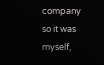company so it was myself,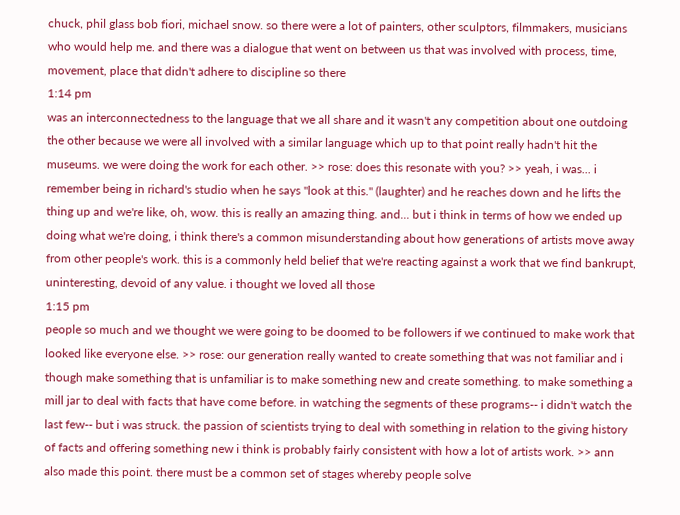chuck, phil glass bob fiori, michael snow. so there were a lot of painters, other sculptors, filmmakers, musicians who would help me. and there was a dialogue that went on between us that was involved with process, time, movement, place that didn't adhere to discipline so there
1:14 pm
was an interconnectedness to the language that we all share and it wasn't any competition about one outdoing the other because we were all involved with a similar language which up to that point really hadn't hit the museums. we were doing the work for each other. >> rose: does this resonate with you? >> yeah, i was... i remember being in richard's studio when he says "look at this." (laughter) and he reaches down and he lifts the thing up and we're like, oh, wow. this is really an amazing thing. and... but i think in terms of how we ended up doing what we're doing, i think there's a common misunderstanding about how generations of artists move away from other people's work. this is a commonly held belief that we're reacting against a work that we find bankrupt, uninteresting, devoid of any value. i thought we loved all those
1:15 pm
people so much and we thought we were going to be doomed to be followers if we continued to make work that looked like everyone else. >> rose: our generation really wanted to create something that was not familiar and i though make something that is unfamiliar is to make something new and create something. to make something a mill jar to deal with facts that have come before. in watching the segments of these programs-- i didn't watch the last few-- but i was struck. the passion of scientists trying to deal with something in relation to the giving history of facts and offering something new i think is probably fairly consistent with how a lot of artists work. >> ann also made this point. there must be a common set of stages whereby people solve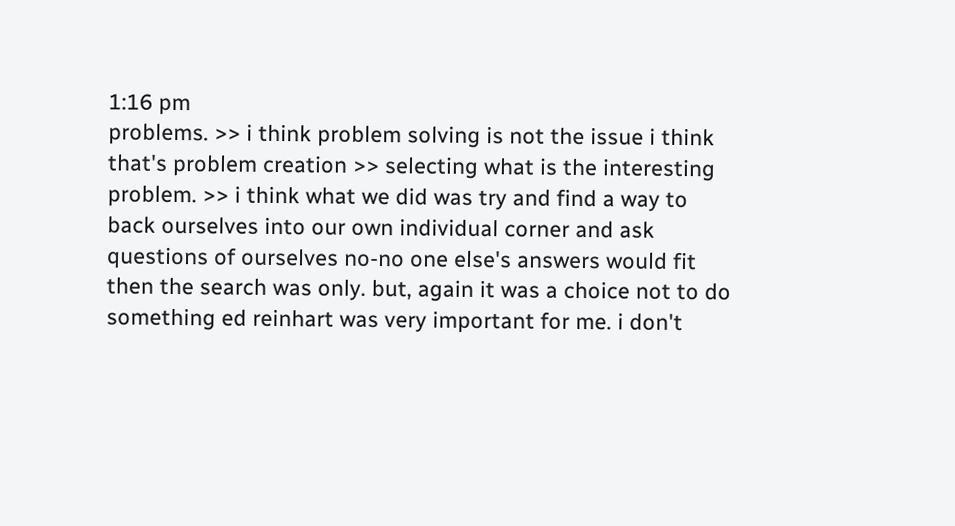1:16 pm
problems. >> i think problem solving is not the issue i think that's problem creation >> selecting what is the interesting problem. >> i think what we did was try and find a way to back ourselves into our own individual corner and ask questions of ourselves no-no one else's answers would fit then the search was only. but, again it was a choice not to do something ed reinhart was very important for me. i don't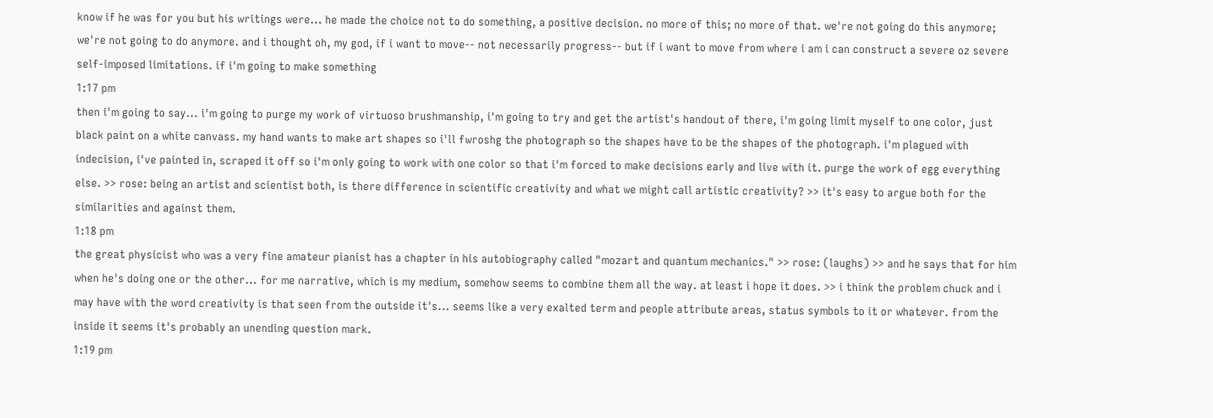know if he was for you but his writings were... he made the choice not to do something, a positive decision. no more of this; no more of that. we're not going do this anymore; we're not going to do anymore. and i thought oh, my god, if i want to move-- not necessarily progress-- but if i want to move from where i am i can construct a severe oz severe self-imposed limitations. if i'm going to make something
1:17 pm
then i'm going to say... i'm going to purge my work of virtuoso brushmanship, i'm going to try and get the artist's handout of there, i'm going limit myself to one color, just black paint on a white canvass. my hand wants to make art shapes so i'll fwroshg the photograph so the shapes have to be the shapes of the photograph. i'm plagued with indecision, i've painted in, scraped it off so i'm only going to work with one color so that i'm forced to make decisions early and live with it. purge the work of egg everything else. >> rose: being an artist and scientist both, is there difference in scientific creativity and what we might call artistic creativity? >> it's easy to argue both for the similarities and against them.
1:18 pm
the great physicist who was a very fine amateur pianist has a chapter in his autobiography called "mozart and quantum mechanics." >> rose: (laughs) >> and he says that for him when he's doing one or the other... for me narrative, which is my medium, somehow seems to combine them all the way. at least i hope it does. >> i think the problem chuck and i may have with the word creativity is that seen from the outside it's... seems like a very exalted term and people attribute areas, status symbols to it or whatever. from the inside it seems it's probably an unending question mark.
1:19 pm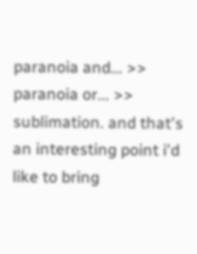paranoia and... >> paranoia or... >> sublimation. and that's an interesting point i'd like to bring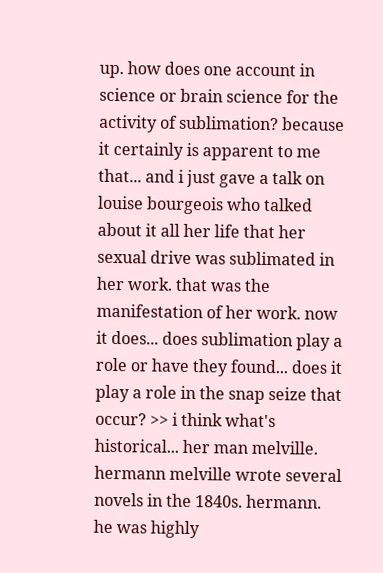up. how does one account in science or brain science for the activity of sublimation? because it certainly is apparent to me that... and i just gave a talk on louise bourgeois who talked about it all her life that her sexual drive was sublimated in her work. that was the manifestation of her work. now it does... does sublimation play a role or have they found... does it play a role in the snap seize that occur? >> i think what's historical... her man melville. hermann melville wrote several novels in the 1840s. hermann. he was highly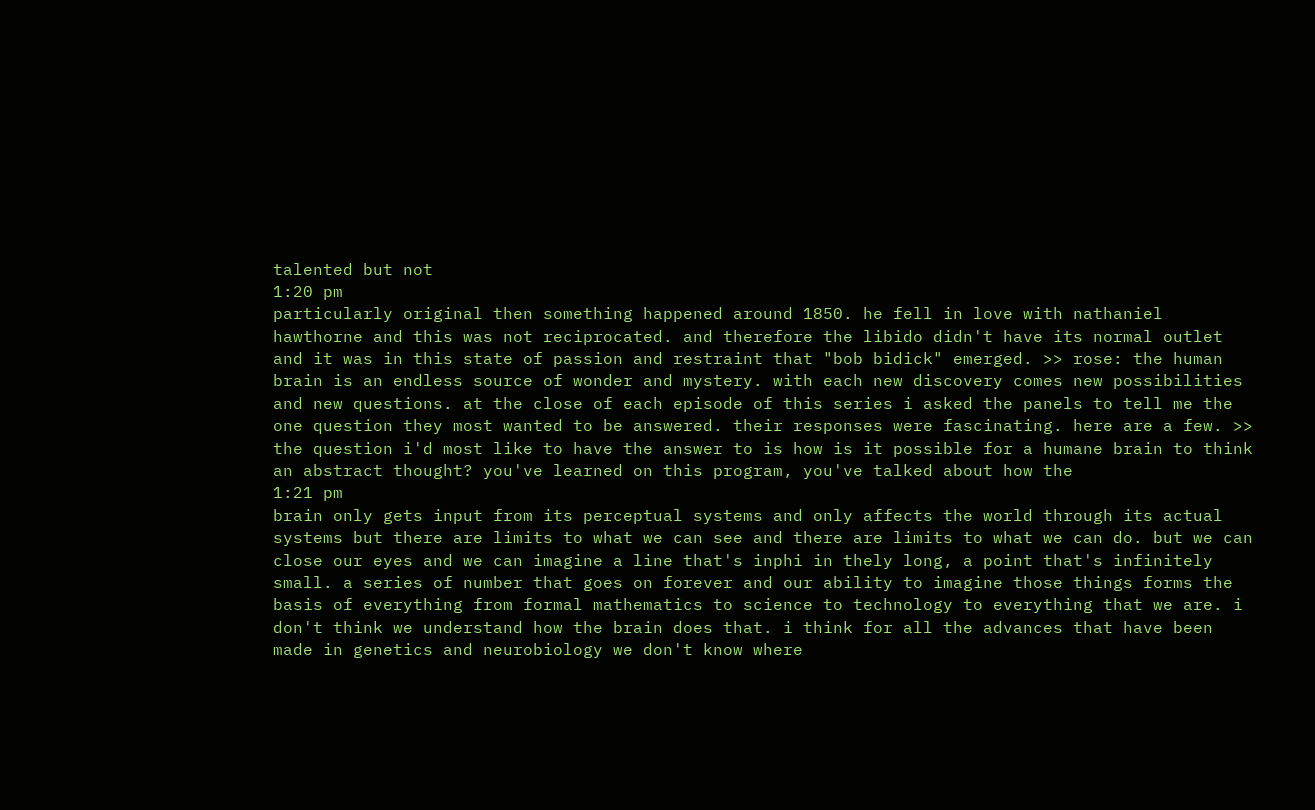talented but not
1:20 pm
particularly original then something happened around 1850. he fell in love with nathaniel hawthorne and this was not reciprocated. and therefore the libido didn't have its normal outlet and it was in this state of passion and restraint that "bob bidick" emerged. >> rose: the human brain is an endless source of wonder and mystery. with each new discovery comes new possibilities and new questions. at the close of each episode of this series i asked the panels to tell me the one question they most wanted to be answered. their responses were fascinating. here are a few. >> the question i'd most like to have the answer to is how is it possible for a humane brain to think an abstract thought? you've learned on this program, you've talked about how the
1:21 pm
brain only gets input from its perceptual systems and only affects the world through its actual systems but there are limits to what we can see and there are limits to what we can do. but we can close our eyes and we can imagine a line that's inphi in thely long, a point that's infinitely small. a series of number that goes on forever and our ability to imagine those things forms the basis of everything from formal mathematics to science to technology to everything that we are. i don't think we understand how the brain does that. i think for all the advances that have been made in genetics and neurobiology we don't know where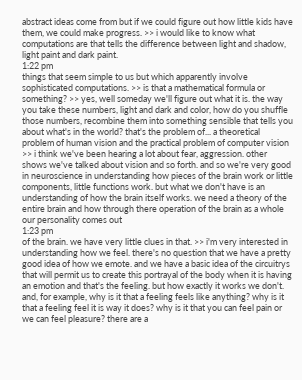abstract ideas come from but if we could figure out how little kids have them, we could make progress. >> i would like to know what computations are that tells the difference between light and shadow, light paint and dark paint.
1:22 pm
things that seem simple to us but which apparently involve sophisticated computations. >> is that a mathematical formula or something? >> yes, well someday we'll figure out what it is. the way you take these numbers, light and dark and color, how do you shuffle those numbers, recombine them into something sensible that tells you about what's in the world? that's the problem of... a theoretical problem of human vision and the practical problem of computer vision >> i think we've been hearing a lot about fear, aggression. other shows we've talked about vision and so forth. and so we're very good in neuroscience in understanding how pieces of the brain work or little components, little functions work. but what we don't have is an understanding of how the brain itself works. we need a theory of the entire brain and how through there operation of the brain as a whole our personality comes out
1:23 pm
of the brain. we have very little clues in that. >> i'm very interested in understanding how we feel. there's no question that we have a pretty good idea of how we emote. and we have a basic idea of the circuitrys that will permit us to create this portrayal of the body when it is having an emotion and that's the feeling. but how exactly it works we don't. and, for example, why is it that a feeling feels like anything? why is it that a feeling feel it is way it does? why is it that you can feel pain or we can feel pleasure? there are a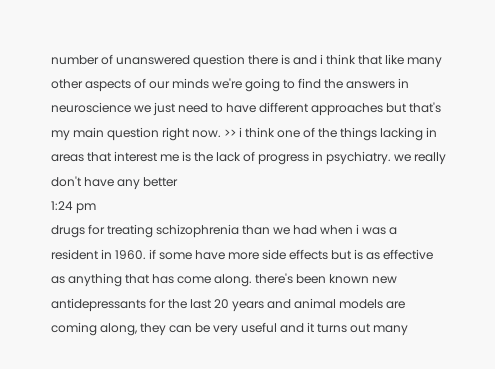number of unanswered question there is and i think that like many other aspects of our minds we're going to find the answers in neuroscience we just need to have different approaches but that's my main question right now. >> i think one of the things lacking in areas that interest me is the lack of progress in psychiatry. we really don't have any better
1:24 pm
drugs for treating schizophrenia than we had when i was a resident in 1960. if some have more side effects but is as effective as anything that has come along. there's been known new antidepressants for the last 20 years and animal models are coming along, they can be very useful and it turns out many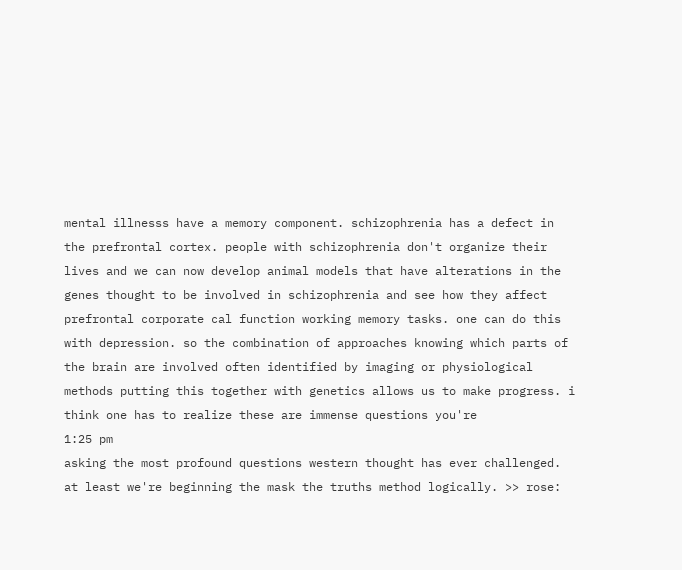mental illnesss have a memory component. schizophrenia has a defect in the prefrontal cortex. people with schizophrenia don't organize their lives and we can now develop animal models that have alterations in the genes thought to be involved in schizophrenia and see how they affect prefrontal corporate cal function working memory tasks. one can do this with depression. so the combination of approaches knowing which parts of the brain are involved often identified by imaging or physiological methods putting this together with genetics allows us to make progress. i think one has to realize these are immense questions you're
1:25 pm
asking the most profound questions western thought has ever challenged. at least we're beginning the mask the truths method logically. >> rose: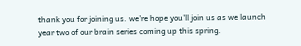thank you for joining us. we're hope you'll join us as we launch year two of our brain series coming up this spring.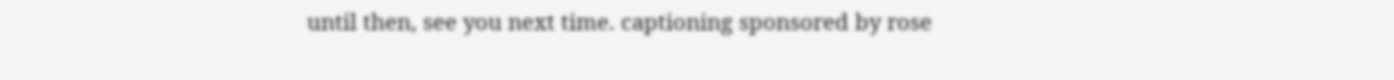until then, see you next time. captioning sponsored by rose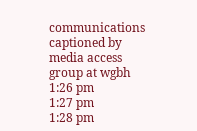communications captioned by media access group at wgbh
1:26 pm
1:27 pm
1:28 pm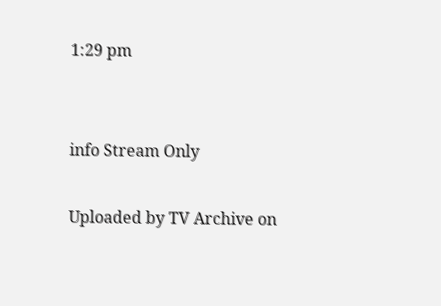1:29 pm


info Stream Only

Uploaded by TV Archive on